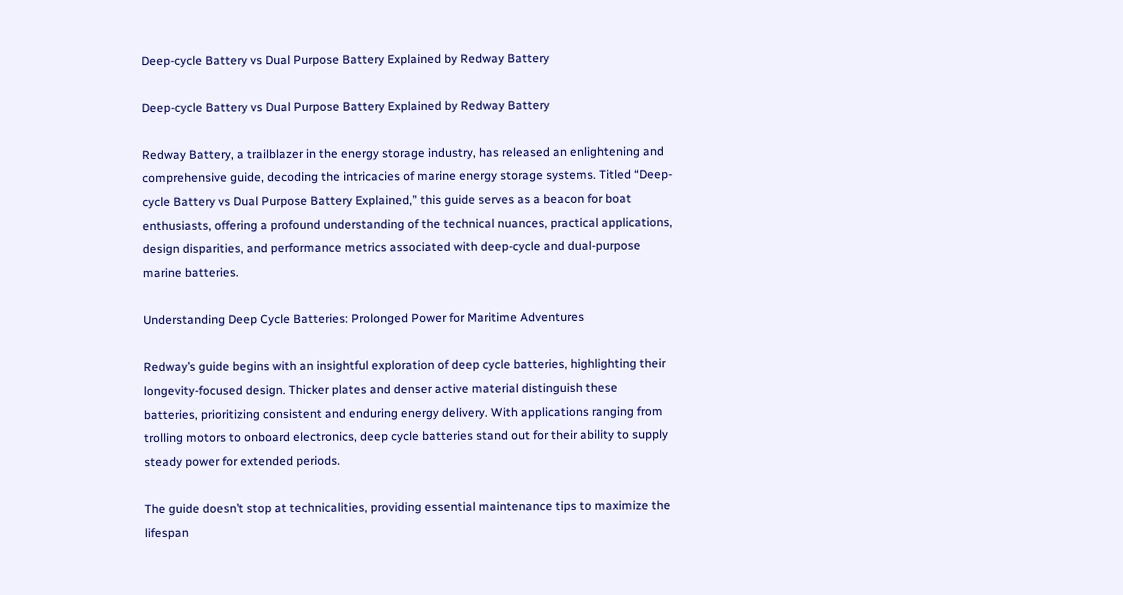Deep-cycle Battery vs Dual Purpose Battery Explained by Redway Battery

Deep-cycle Battery vs Dual Purpose Battery Explained by Redway Battery

Redway Battery, a trailblazer in the energy storage industry, has released an enlightening and comprehensive guide, decoding the intricacies of marine energy storage systems. Titled “Deep-cycle Battery vs Dual Purpose Battery Explained,” this guide serves as a beacon for boat enthusiasts, offering a profound understanding of the technical nuances, practical applications, design disparities, and performance metrics associated with deep-cycle and dual-purpose marine batteries.

Understanding Deep Cycle Batteries: Prolonged Power for Maritime Adventures

Redway’s guide begins with an insightful exploration of deep cycle batteries, highlighting their longevity-focused design. Thicker plates and denser active material distinguish these batteries, prioritizing consistent and enduring energy delivery. With applications ranging from trolling motors to onboard electronics, deep cycle batteries stand out for their ability to supply steady power for extended periods.

The guide doesn’t stop at technicalities, providing essential maintenance tips to maximize the lifespan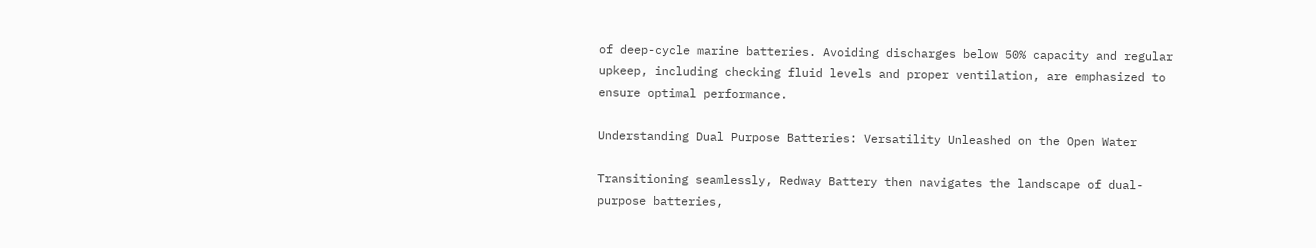of deep-cycle marine batteries. Avoiding discharges below 50% capacity and regular upkeep, including checking fluid levels and proper ventilation, are emphasized to ensure optimal performance.

Understanding Dual Purpose Batteries: Versatility Unleashed on the Open Water

Transitioning seamlessly, Redway Battery then navigates the landscape of dual-purpose batteries,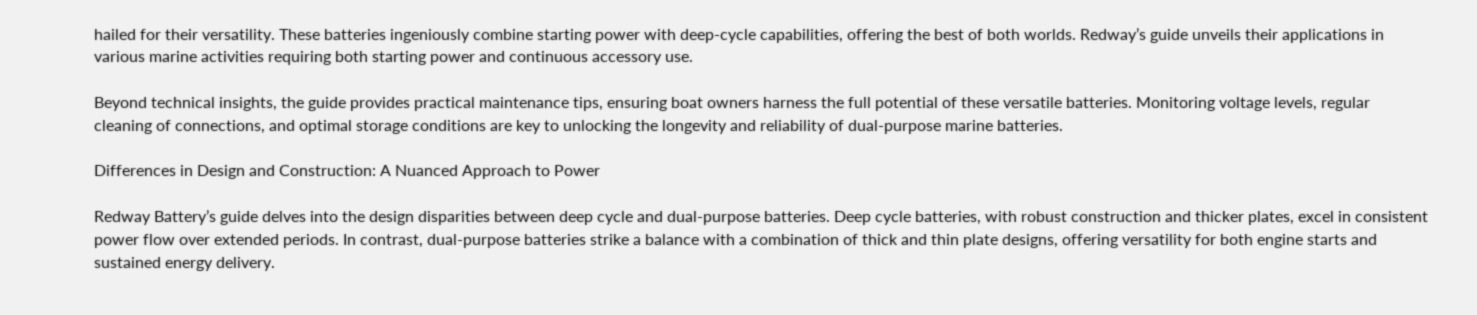hailed for their versatility. These batteries ingeniously combine starting power with deep-cycle capabilities, offering the best of both worlds. Redway’s guide unveils their applications in various marine activities requiring both starting power and continuous accessory use.

Beyond technical insights, the guide provides practical maintenance tips, ensuring boat owners harness the full potential of these versatile batteries. Monitoring voltage levels, regular cleaning of connections, and optimal storage conditions are key to unlocking the longevity and reliability of dual-purpose marine batteries.

Differences in Design and Construction: A Nuanced Approach to Power

Redway Battery’s guide delves into the design disparities between deep cycle and dual-purpose batteries. Deep cycle batteries, with robust construction and thicker plates, excel in consistent power flow over extended periods. In contrast, dual-purpose batteries strike a balance with a combination of thick and thin plate designs, offering versatility for both engine starts and sustained energy delivery.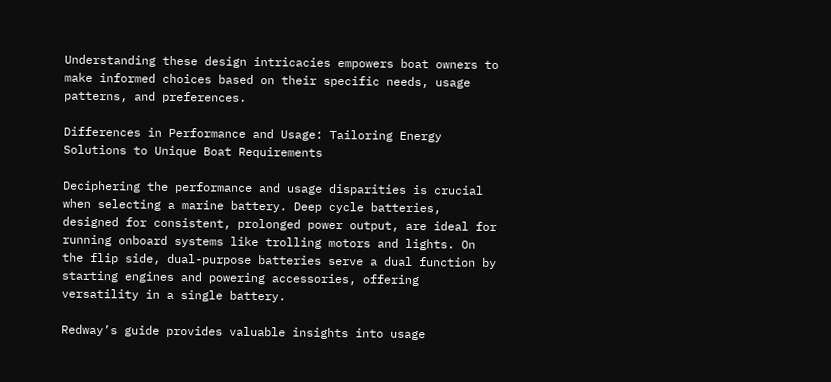Understanding these design intricacies empowers boat owners to make informed choices based on their specific needs, usage patterns, and preferences.

Differences in Performance and Usage: Tailoring Energy Solutions to Unique Boat Requirements

Deciphering the performance and usage disparities is crucial when selecting a marine battery. Deep cycle batteries, designed for consistent, prolonged power output, are ideal for running onboard systems like trolling motors and lights. On the flip side, dual-purpose batteries serve a dual function by starting engines and powering accessories, offering versatility in a single battery.

Redway’s guide provides valuable insights into usage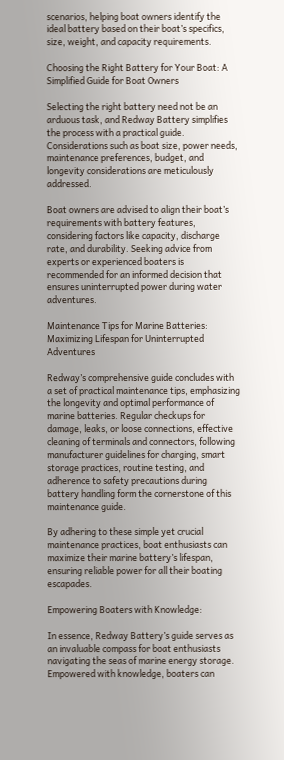scenarios, helping boat owners identify the ideal battery based on their boat’s specifics, size, weight, and capacity requirements.

Choosing the Right Battery for Your Boat: A Simplified Guide for Boat Owners

Selecting the right battery need not be an arduous task, and Redway Battery simplifies the process with a practical guide. Considerations such as boat size, power needs, maintenance preferences, budget, and longevity considerations are meticulously addressed.

Boat owners are advised to align their boat’s requirements with battery features, considering factors like capacity, discharge rate, and durability. Seeking advice from experts or experienced boaters is recommended for an informed decision that ensures uninterrupted power during water adventures.

Maintenance Tips for Marine Batteries: Maximizing Lifespan for Uninterrupted Adventures

Redway’s comprehensive guide concludes with a set of practical maintenance tips, emphasizing the longevity and optimal performance of marine batteries. Regular checkups for damage, leaks, or loose connections, effective cleaning of terminals and connectors, following manufacturer guidelines for charging, smart storage practices, routine testing, and adherence to safety precautions during battery handling form the cornerstone of this maintenance guide.

By adhering to these simple yet crucial maintenance practices, boat enthusiasts can maximize their marine battery’s lifespan, ensuring reliable power for all their boating escapades.

Empowering Boaters with Knowledge:

In essence, Redway Battery’s guide serves as an invaluable compass for boat enthusiasts navigating the seas of marine energy storage. Empowered with knowledge, boaters can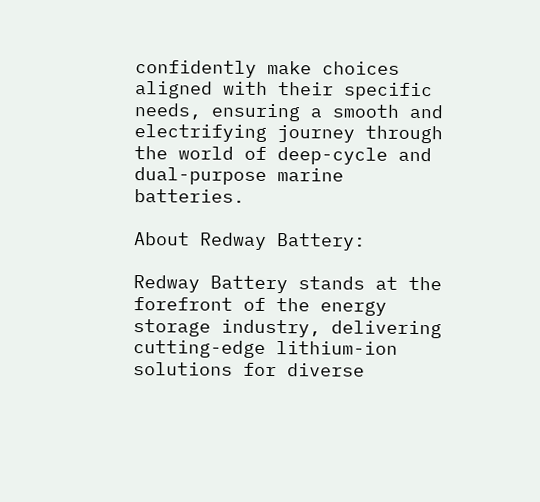confidently make choices aligned with their specific needs, ensuring a smooth and electrifying journey through the world of deep-cycle and dual-purpose marine batteries.

About Redway Battery:

Redway Battery stands at the forefront of the energy storage industry, delivering cutting-edge lithium-ion solutions for diverse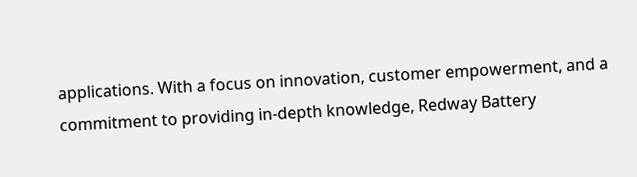applications. With a focus on innovation, customer empowerment, and a commitment to providing in-depth knowledge, Redway Battery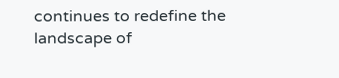continues to redefine the landscape of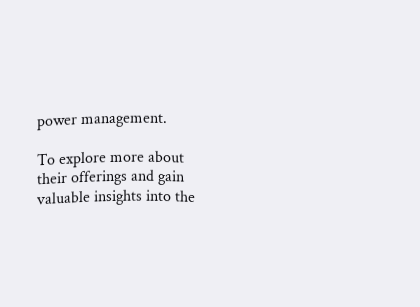power management.

To explore more about their offerings and gain valuable insights into the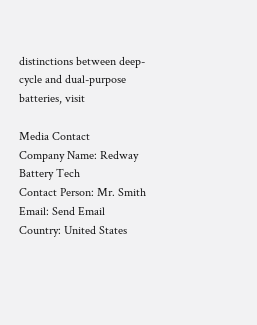distinctions between deep-cycle and dual-purpose batteries, visit

Media Contact
Company Name: Redway Battery Tech
Contact Person: Mr. Smith
Email: Send Email
Country: United States